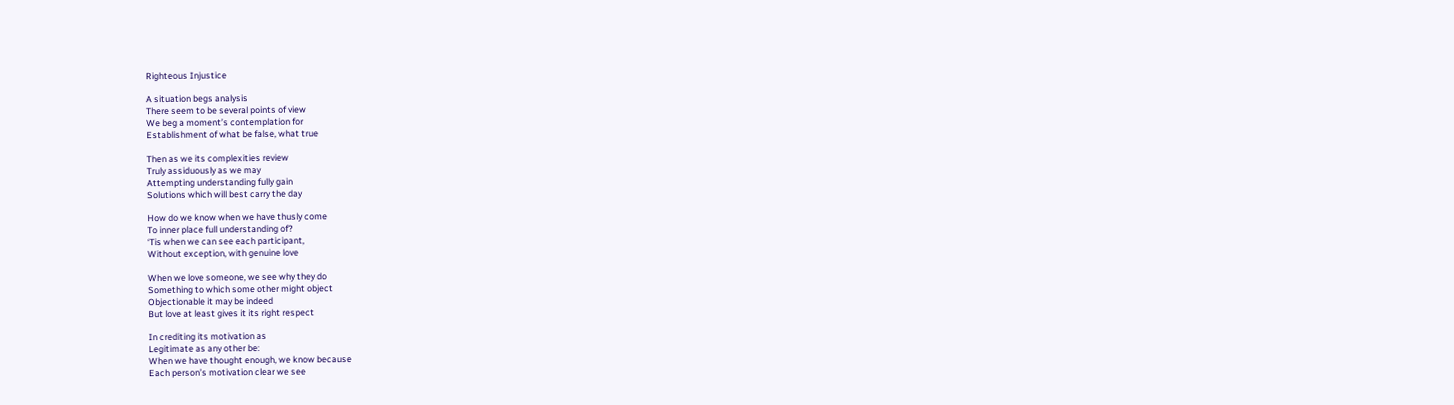Righteous Injustice

A situation begs analysis
There seem to be several points of view
We beg a moment’s contemplation for
Establishment of what be false, what true

Then as we its complexities review
Truly assiduously as we may
Attempting understanding fully gain
Solutions which will best carry the day

How do we know when we have thusly come
To inner place full understanding of?
‘Tis when we can see each participant,
Without exception, with genuine love

When we love someone, we see why they do
Something to which some other might object
Objectionable it may be indeed
But love at least gives it its right respect

In crediting its motivation as
Legitimate as any other be:
When we have thought enough, we know because
Each person’s motivation clear we see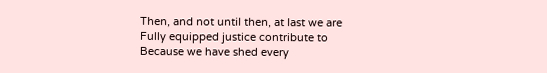Then, and not until then, at last we are
Fully equipped justice contribute to
Because we have shed every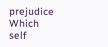prejudice
Which self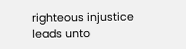righteous injustice leads unto